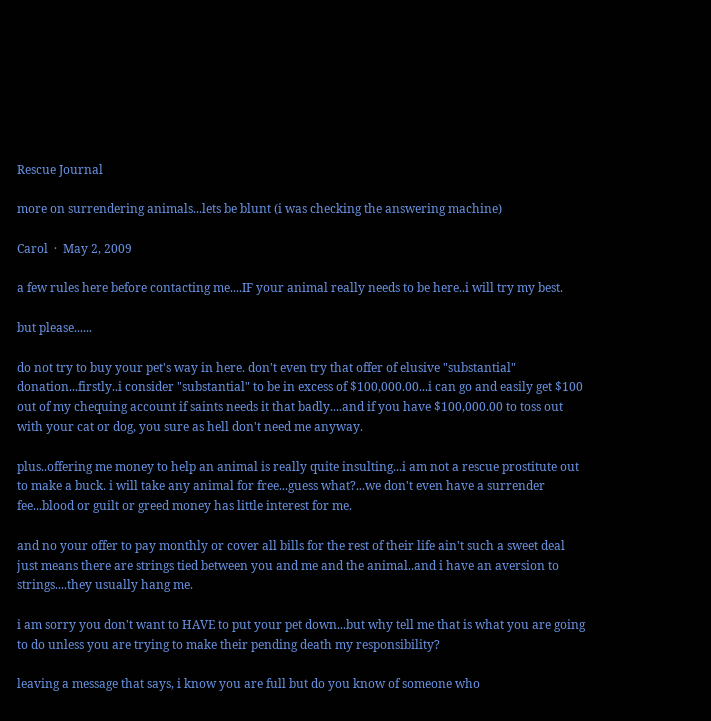Rescue Journal

more on surrendering animals...lets be blunt (i was checking the answering machine)

Carol  ·  May 2, 2009

a few rules here before contacting me....IF your animal really needs to be here..i will try my best.

but please......

do not try to buy your pet's way in here. don't even try that offer of elusive "substantial" donation...firstly..i consider "substantial" to be in excess of $100,000.00...i can go and easily get $100 out of my chequing account if saints needs it that badly....and if you have $100,000.00 to toss out with your cat or dog, you sure as hell don't need me anyway.

plus..offering me money to help an animal is really quite insulting...i am not a rescue prostitute out to make a buck. i will take any animal for free...guess what?...we don't even have a surrender fee...blood or guilt or greed money has little interest for me.

and no your offer to pay monthly or cover all bills for the rest of their life ain't such a sweet deal just means there are strings tied between you and me and the animal..and i have an aversion to strings....they usually hang me.

i am sorry you don't want to HAVE to put your pet down...but why tell me that is what you are going to do unless you are trying to make their pending death my responsibility?

leaving a message that says, i know you are full but do you know of someone who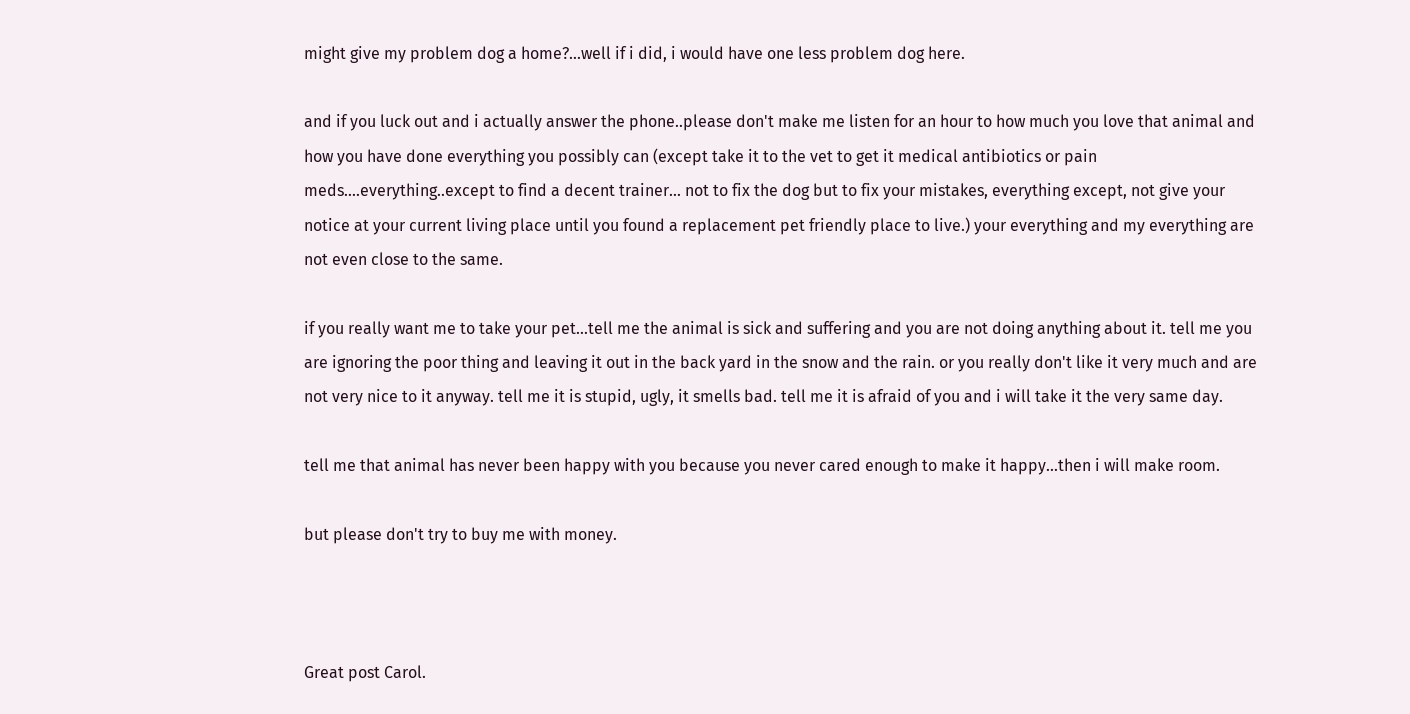might give my problem dog a home?...well if i did, i would have one less problem dog here.

and if you luck out and i actually answer the phone..please don't make me listen for an hour to how much you love that animal and how you have done everything you possibly can (except take it to the vet to get it medical antibiotics or pain meds....everything..except to find a decent trainer... not to fix the dog but to fix your mistakes, everything except, not give your notice at your current living place until you found a replacement pet friendly place to live.) your everything and my everything are not even close to the same.

if you really want me to take your pet...tell me the animal is sick and suffering and you are not doing anything about it. tell me you are ignoring the poor thing and leaving it out in the back yard in the snow and the rain. or you really don't like it very much and are not very nice to it anyway. tell me it is stupid, ugly, it smells bad. tell me it is afraid of you and i will take it the very same day.

tell me that animal has never been happy with you because you never cared enough to make it happy...then i will make room.

but please don't try to buy me with money.



Great post Carol.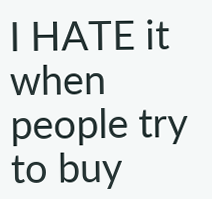I HATE it when people try to buy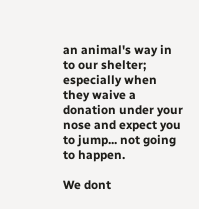an animal's way in to our shelter; especially when they waive a donation under your nose and expect you to jump... not going to happen.

We dont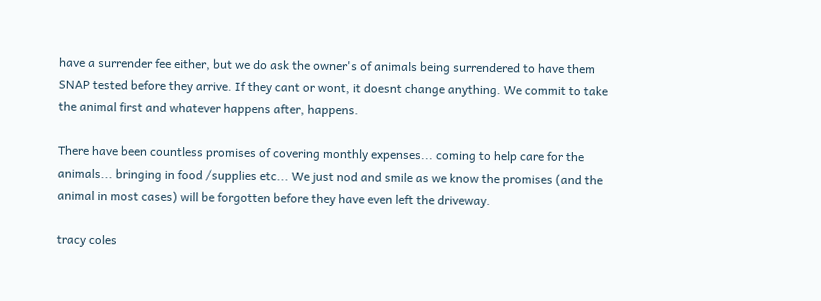have a surrender fee either, but we do ask the owner's of animals being surrendered to have them SNAP tested before they arrive. If they cant or wont, it doesnt change anything. We commit to take the animal first and whatever happens after, happens.

There have been countless promises of covering monthly expenses... coming to help care for the animals... bringing in food /supplies etc... We just nod and smile as we know the promises (and the animal in most cases) will be forgotten before they have even left the driveway.

tracy coles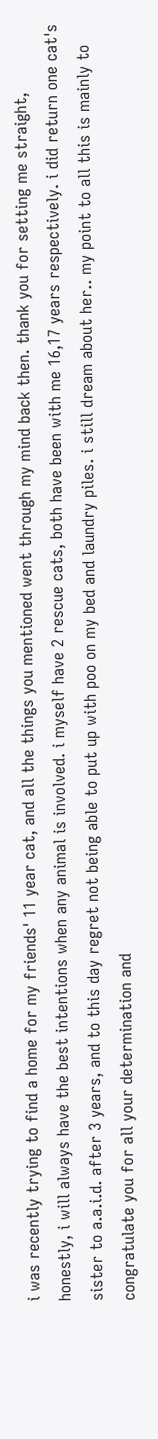i was recently trying to find a home for my friends' 11 year cat, and all the things you mentioned went through my mind back then. thank you for setting me straight, honestly, i will always have the best intentions when any animal is involved. i myself have 2 rescue cats, both have been with me 16,17 years respectively. i did return one cat's sister to a.a.i.d. after 3 years, and to this day regret not being able to put up with poo on my bed and laundry piles. i still dream about her.. my point to all this is mainly to congratulate you for all your determination and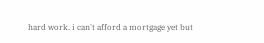hard work. i can't afford a mortgage yet but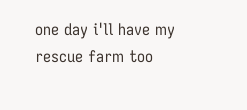one day i'll have my rescue farm too